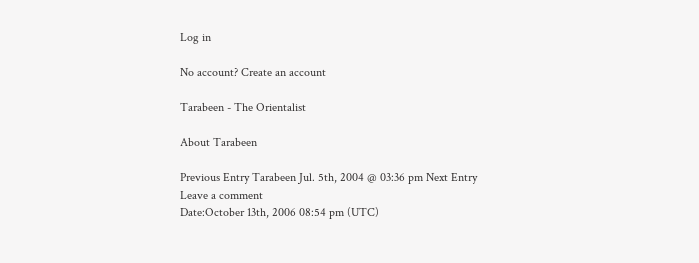Log in

No account? Create an account

Tarabeen - The Orientalist

About Tarabeen

Previous Entry Tarabeen Jul. 5th, 2004 @ 03:36 pm Next Entry
Leave a comment
Date:October 13th, 2006 08:54 pm (UTC)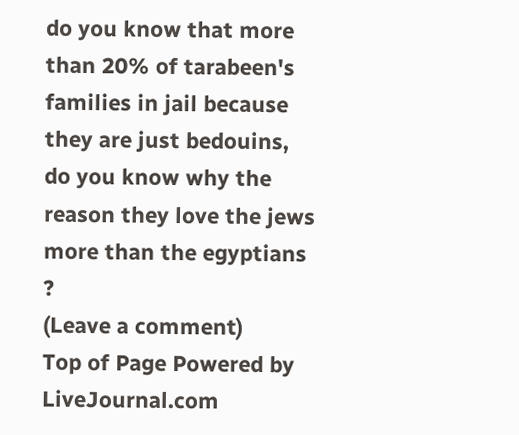do you know that more than 20% of tarabeen's families in jail because they are just bedouins, do you know why the reason they love the jews more than the egyptians ?
(Leave a comment)
Top of Page Powered by LiveJournal.com